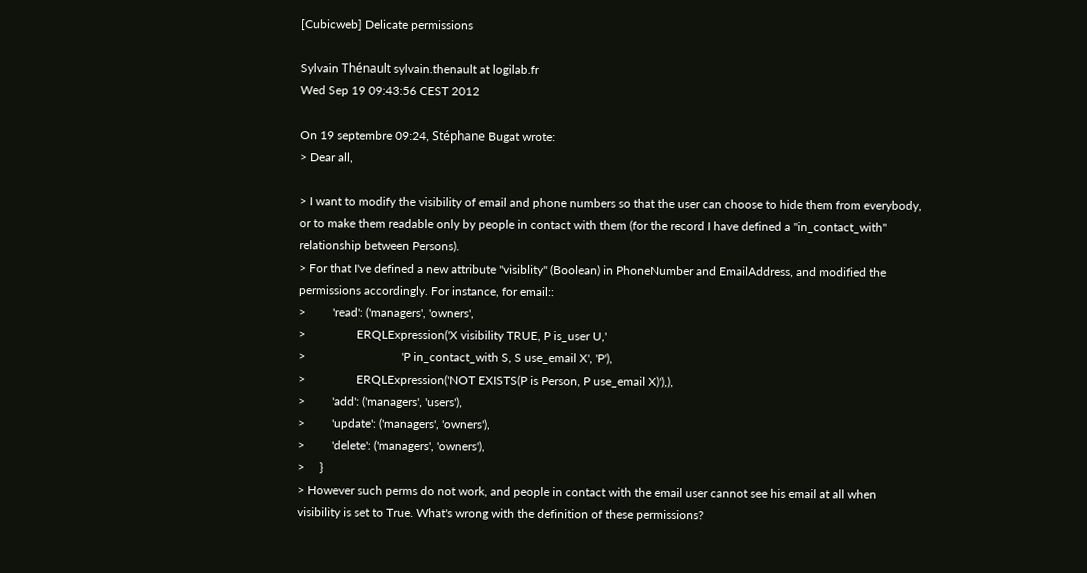[Cubicweb] Delicate permissions

Sylvain Thénault sylvain.thenault at logilab.fr
Wed Sep 19 09:43:56 CEST 2012

On 19 septembre 09:24, Stéphane Bugat wrote:
> Dear all,

> I want to modify the visibility of email and phone numbers so that the user can choose to hide them from everybody, or to make them readable only by people in contact with them (for the record I have defined a "in_contact_with" relationship between Persons).
> For that I've defined a new attribute "visiblity" (Boolean) in PhoneNumber and EmailAddress, and modified the permissions accordingly. For instance, for email::
>         'read': ('managers', 'owners',
>                 ERQLExpression('X visibility TRUE, P is_user U,'
>                                'P in_contact_with S, S use_email X', 'P'),
>                 ERQLExpression('NOT EXISTS(P is Person, P use_email X)'),),
>         'add': ('managers', 'users'),
>         'update': ('managers', 'owners'),
>         'delete': ('managers', 'owners'),
>     }
> However such perms do not work, and people in contact with the email user cannot see his email at all when visibility is set to True. What's wrong with the definition of these permissions?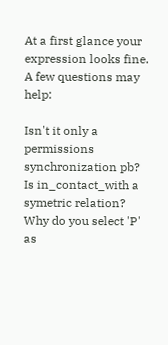At a first glance your expression looks fine. A few questions may help:

Isn't it only a permissions synchronization pb?
Is in_contact_with a symetric relation?
Why do you select 'P' as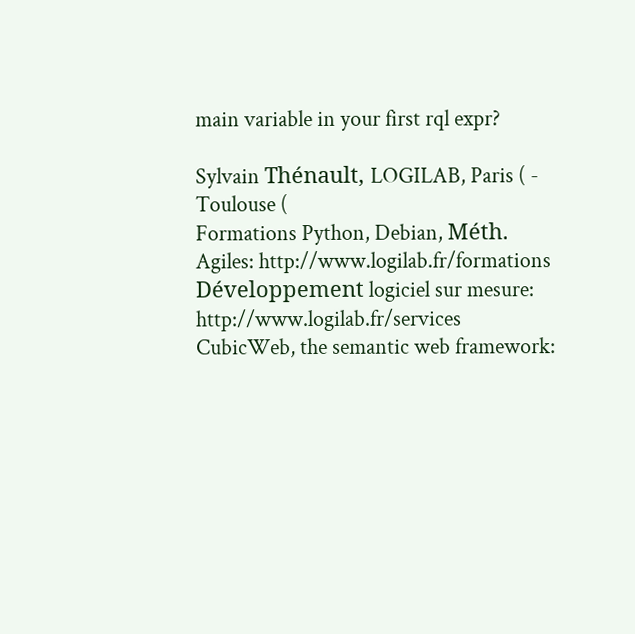main variable in your first rql expr?

Sylvain Thénault, LOGILAB, Paris ( - Toulouse (
Formations Python, Debian, Méth. Agiles: http://www.logilab.fr/formations
Développement logiciel sur mesure:       http://www.logilab.fr/services
CubicWeb, the semantic web framework: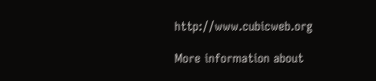http://www.cubicweb.org

More information about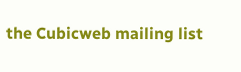the Cubicweb mailing list